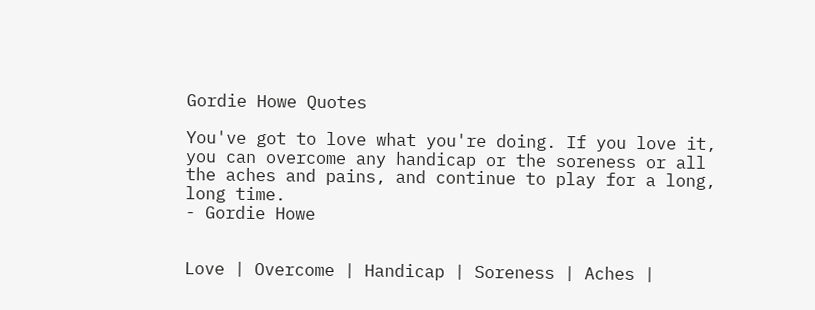Gordie Howe Quotes

You've got to love what you're doing. If you love it, you can overcome any handicap or the soreness or all the aches and pains, and continue to play for a long, long time.
- Gordie Howe


Love | Overcome | Handicap | Soreness | Aches |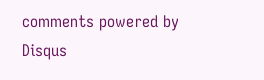comments powered by Disqus